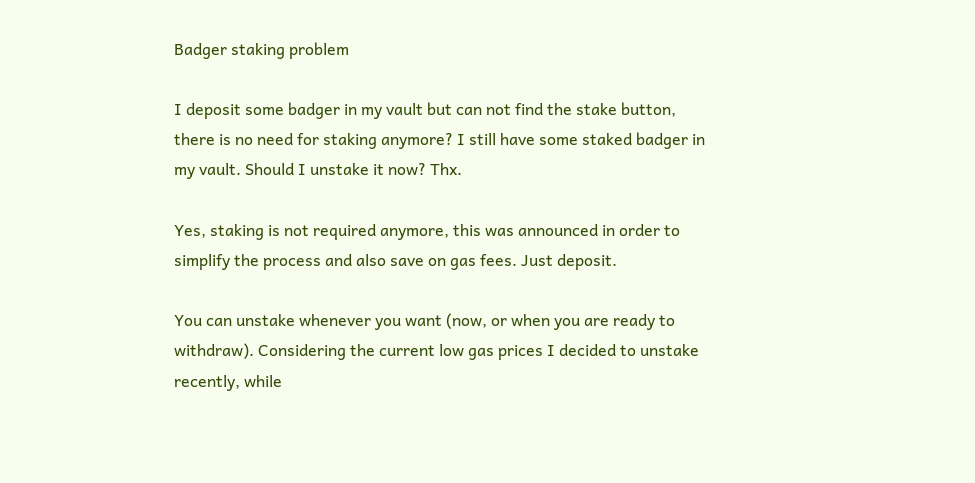Badger staking problem

I deposit some badger in my vault but can not find the stake button, there is no need for staking anymore? I still have some staked badger in my vault. Should I unstake it now? Thx.

Yes, staking is not required anymore, this was announced in order to simplify the process and also save on gas fees. Just deposit.

You can unstake whenever you want (now, or when you are ready to withdraw). Considering the current low gas prices I decided to unstake recently, while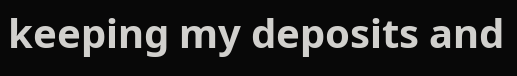keeping my deposits and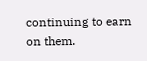continuing to earn on them.